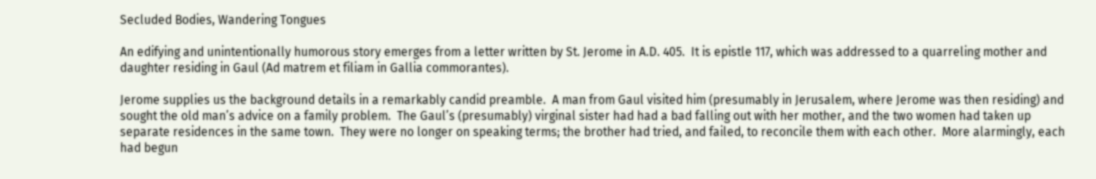Secluded Bodies, Wandering Tongues

An edifying and unintentionally humorous story emerges from a letter written by St. Jerome in A.D. 405.  It is epistle 117, which was addressed to a quarreling mother and daughter residing in Gaul (Ad matrem et filiam in Gallia commorantes).

Jerome supplies us the background details in a remarkably candid preamble.  A man from Gaul visited him (presumably in Jerusalem, where Jerome was then residing) and sought the old man’s advice on a family problem.  The Gaul’s (presumably) virginal sister had had a bad falling out with her mother, and the two women had taken up separate residences in the same town.  They were no longer on speaking terms; the brother had tried, and failed, to reconcile them with each other.  More alarmingly, each had begun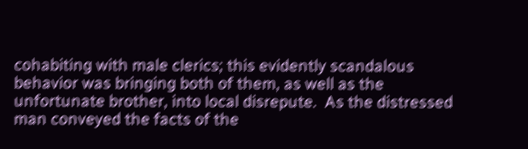cohabiting with male clerics; this evidently scandalous behavior was bringing both of them, as well as the unfortunate brother, into local disrepute.  As the distressed man conveyed the facts of the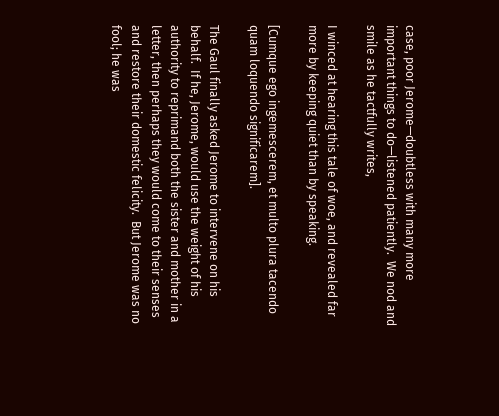case, poor Jerome—doubtless with many more important things to do—listened patiently.  We nod and smile as he tactfully writes,

I winced at hearing this tale of woe, and revealed far more by keeping quiet than by speaking.

[Cumque ego ingemescerem, et multo plura tacendo quam loquendo significarem].

The Gaul finally asked Jerome to intervene on his behalf.  If he, Jerome, would use the weight of his authority to reprimand both the sister and mother in a letter, then perhaps they would come to their senses and restore their domestic felicity.  But Jerome was no fool; he was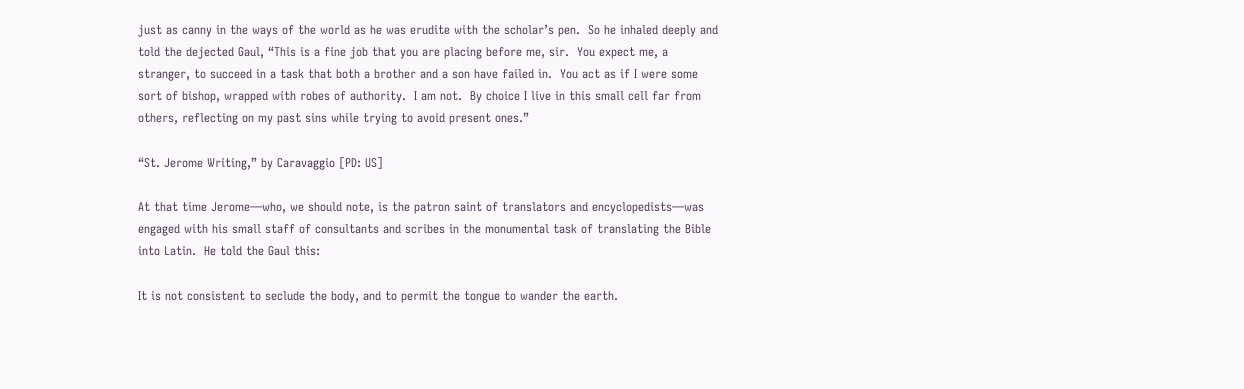just as canny in the ways of the world as he was erudite with the scholar’s pen.  So he inhaled deeply and told the dejected Gaul, “This is a fine job that you are placing before me, sir.  You expect me, a stranger, to succeed in a task that both a brother and a son have failed in.  You act as if I were some sort of bishop, wrapped with robes of authority.  I am not.  By choice I live in this small cell far from others, reflecting on my past sins while trying to avoid present ones.”

“St. Jerome Writing,” by Caravaggio [PD: US]

At that time Jerome—who, we should note, is the patron saint of translators and encyclopedists—was engaged with his small staff of consultants and scribes in the monumental task of translating the Bible into Latin.  He told the Gaul this:

It is not consistent to seclude the body, and to permit the tongue to wander the earth.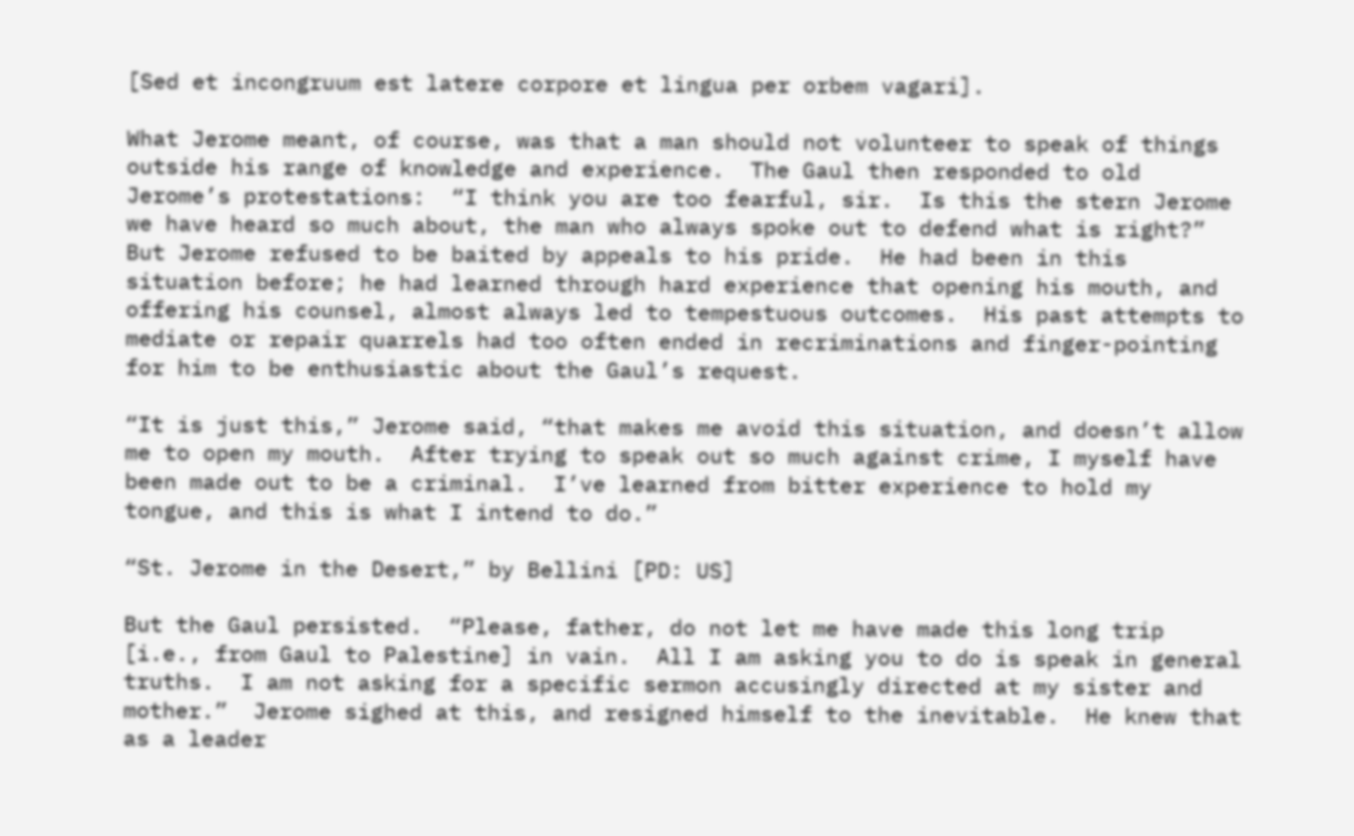[Sed et incongruum est latere corpore et lingua per orbem vagari].

What Jerome meant, of course, was that a man should not volunteer to speak of things outside his range of knowledge and experience.  The Gaul then responded to old Jerome’s protestations:  “I think you are too fearful, sir.  Is this the stern Jerome we have heard so much about, the man who always spoke out to defend what is right?”  But Jerome refused to be baited by appeals to his pride.  He had been in this situation before; he had learned through hard experience that opening his mouth, and offering his counsel, almost always led to tempestuous outcomes.  His past attempts to mediate or repair quarrels had too often ended in recriminations and finger-pointing for him to be enthusiastic about the Gaul’s request.

“It is just this,” Jerome said, “that makes me avoid this situation, and doesn’t allow me to open my mouth.  After trying to speak out so much against crime, I myself have been made out to be a criminal.  I’ve learned from bitter experience to hold my tongue, and this is what I intend to do.”

“St. Jerome in the Desert,” by Bellini [PD: US]

But the Gaul persisted.  “Please, father, do not let me have made this long trip [i.e., from Gaul to Palestine] in vain.  All I am asking you to do is speak in general truths.  I am not asking for a specific sermon accusingly directed at my sister and mother.”  Jerome sighed at this, and resigned himself to the inevitable.  He knew that as a leader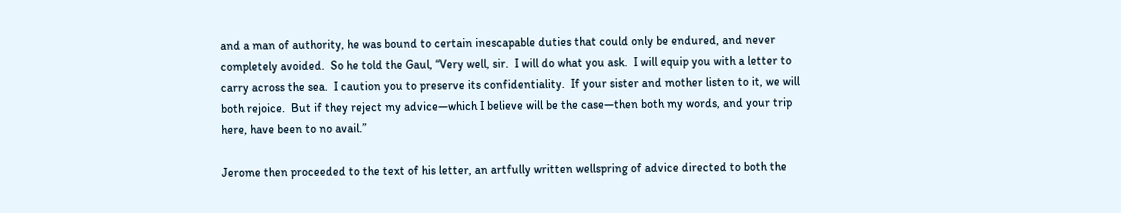and a man of authority, he was bound to certain inescapable duties that could only be endured, and never completely avoided.  So he told the Gaul, “Very well, sir.  I will do what you ask.  I will equip you with a letter to carry across the sea.  I caution you to preserve its confidentiality.  If your sister and mother listen to it, we will both rejoice.  But if they reject my advice—which I believe will be the case—then both my words, and your trip here, have been to no avail.”

Jerome then proceeded to the text of his letter, an artfully written wellspring of advice directed to both the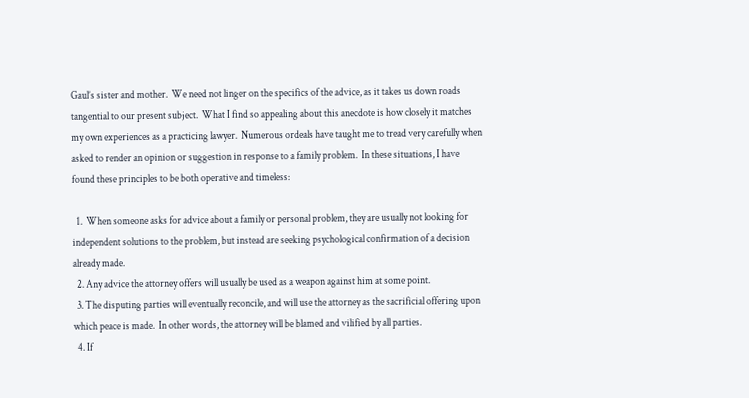Gaul’s sister and mother.  We need not linger on the specifics of the advice, as it takes us down roads tangential to our present subject.  What I find so appealing about this anecdote is how closely it matches my own experiences as a practicing lawyer.  Numerous ordeals have taught me to tread very carefully when asked to render an opinion or suggestion in response to a family problem.  In these situations, I have found these principles to be both operative and timeless:

  1.  When someone asks for advice about a family or personal problem, they are usually not looking for independent solutions to the problem, but instead are seeking psychological confirmation of a decision already made.
  2. Any advice the attorney offers will usually be used as a weapon against him at some point.
  3. The disputing parties will eventually reconcile, and will use the attorney as the sacrificial offering upon which peace is made.  In other words, the attorney will be blamed and vilified by all parties.
  4. If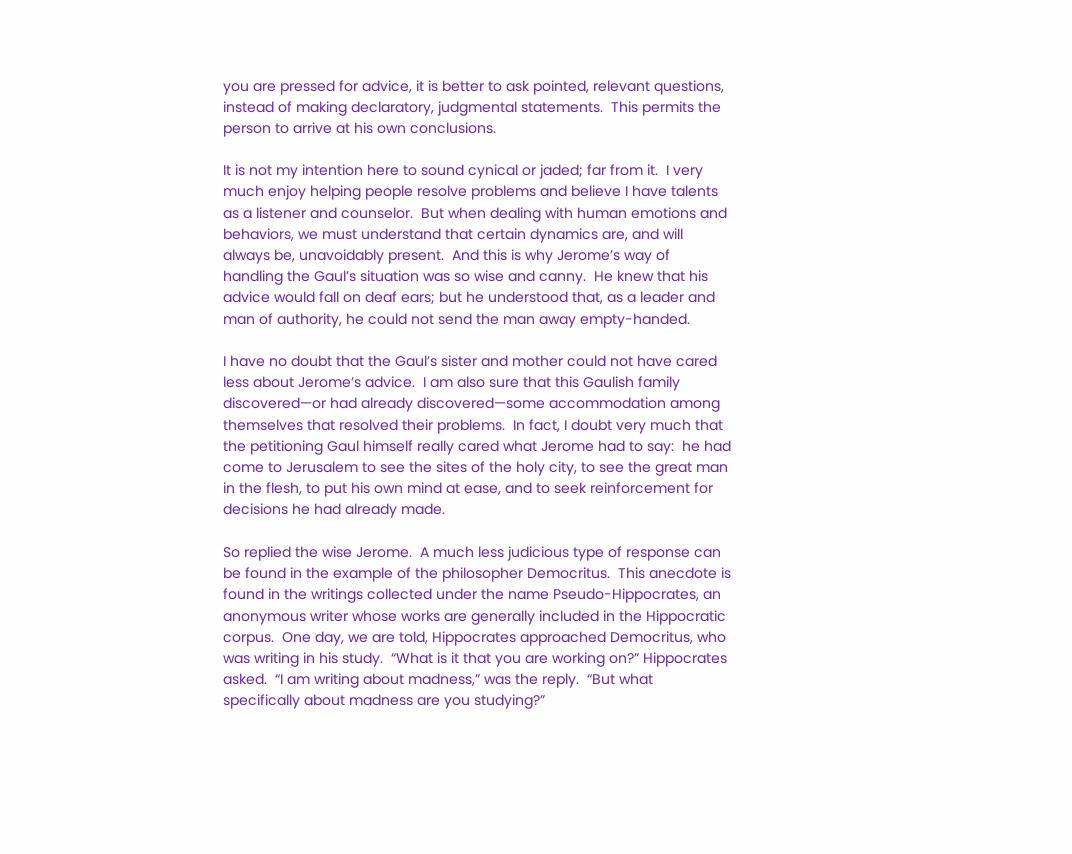you are pressed for advice, it is better to ask pointed, relevant questions, instead of making declaratory, judgmental statements.  This permits the person to arrive at his own conclusions.

It is not my intention here to sound cynical or jaded; far from it.  I very much enjoy helping people resolve problems and believe I have talents as a listener and counselor.  But when dealing with human emotions and behaviors, we must understand that certain dynamics are, and will always be, unavoidably present.  And this is why Jerome’s way of handling the Gaul’s situation was so wise and canny.  He knew that his advice would fall on deaf ears; but he understood that, as a leader and man of authority, he could not send the man away empty-handed.

I have no doubt that the Gaul’s sister and mother could not have cared less about Jerome’s advice.  I am also sure that this Gaulish family discovered—or had already discovered—some accommodation among themselves that resolved their problems.  In fact, I doubt very much that the petitioning Gaul himself really cared what Jerome had to say:  he had come to Jerusalem to see the sites of the holy city, to see the great man in the flesh, to put his own mind at ease, and to seek reinforcement for decisions he had already made.

So replied the wise Jerome.  A much less judicious type of response can be found in the example of the philosopher Democritus.  This anecdote is found in the writings collected under the name Pseudo-Hippocrates, an anonymous writer whose works are generally included in the Hippocratic corpus.  One day, we are told, Hippocrates approached Democritus, who was writing in his study.  “What is it that you are working on?” Hippocrates asked.  “I am writing about madness,” was the reply.  “But what specifically about madness are you studying?”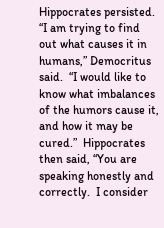Hippocrates persisted.  “I am trying to find out what causes it in humans,” Democritus said.  “I would like to know what imbalances of the humors cause it, and how it may be cured.”  Hippocrates then said, “You are speaking honestly and correctly.  I consider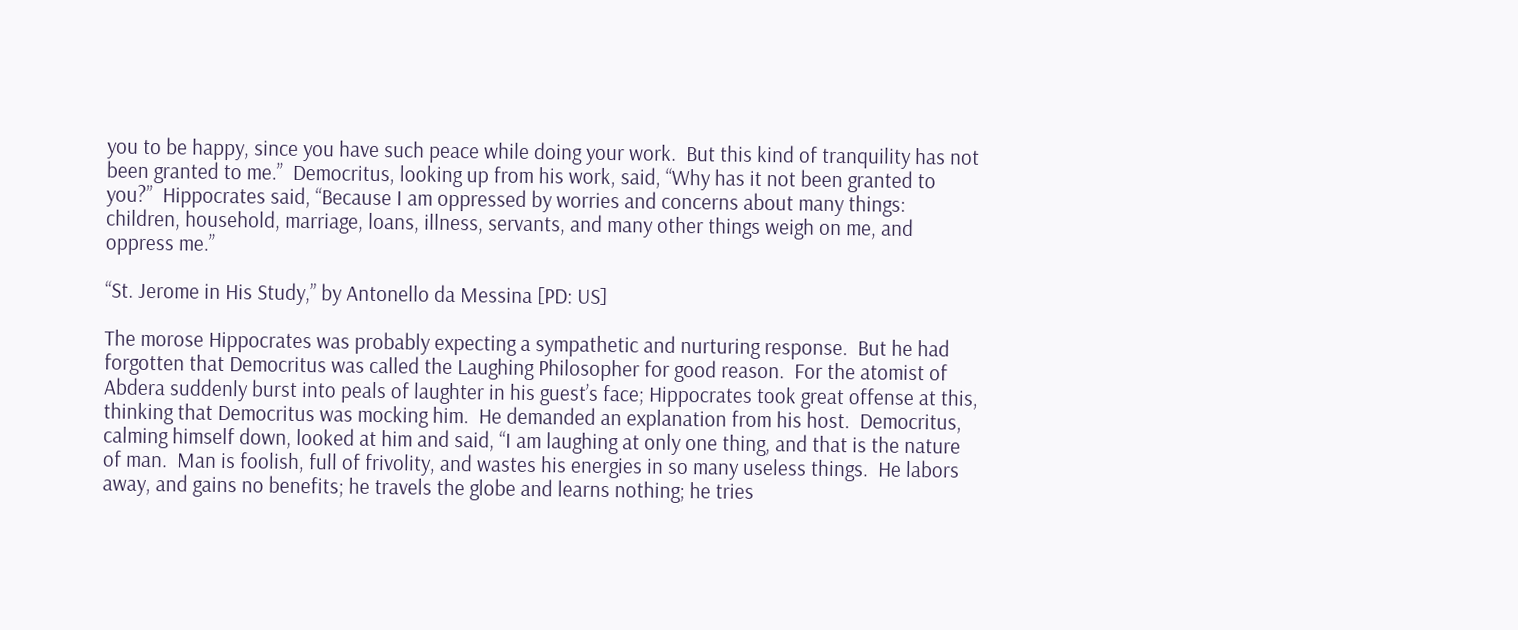you to be happy, since you have such peace while doing your work.  But this kind of tranquility has not been granted to me.”  Democritus, looking up from his work, said, “Why has it not been granted to you?”  Hippocrates said, “Because I am oppressed by worries and concerns about many things:  children, household, marriage, loans, illness, servants, and many other things weigh on me, and oppress me.”

“St. Jerome in His Study,” by Antonello da Messina [PD: US]

The morose Hippocrates was probably expecting a sympathetic and nurturing response.  But he had forgotten that Democritus was called the Laughing Philosopher for good reason.  For the atomist of Abdera suddenly burst into peals of laughter in his guest’s face; Hippocrates took great offense at this, thinking that Democritus was mocking him.  He demanded an explanation from his host.  Democritus, calming himself down, looked at him and said, “I am laughing at only one thing, and that is the nature of man.  Man is foolish, full of frivolity, and wastes his energies in so many useless things.  He labors away, and gains no benefits; he travels the globe and learns nothing; he tries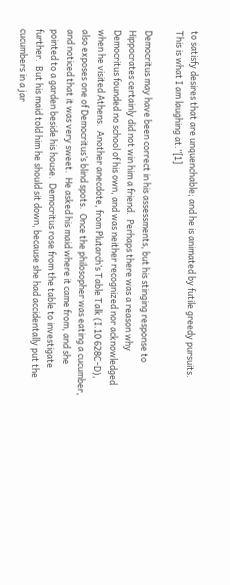to satisfy desires that are unquenchable; and he is animated by futile greedy pursuits.  This is what I am laughing at.”[1]

Democritus may have been correct in his assessments, but his stinging response to Hippocrates certainly did not win him a friend.  Perhaps there was a reason why Democritus founded no school of his own, and was neither recognized nor acknowledged when he visited Athens.  Another anecdote, from Plutarch’s Table Talk (I.10 628C-D), also exposes one of Democritus’s blind spots.  Once the philosopher was eating a cucumber, and noticed that it was very sweet.  He asked his maid where it came from, and she pointed to a garden beside his house.  Democritus rose from the table to investigate further.  But his maid told him he should sit down, because she had accidentally put the cucumbers in a jar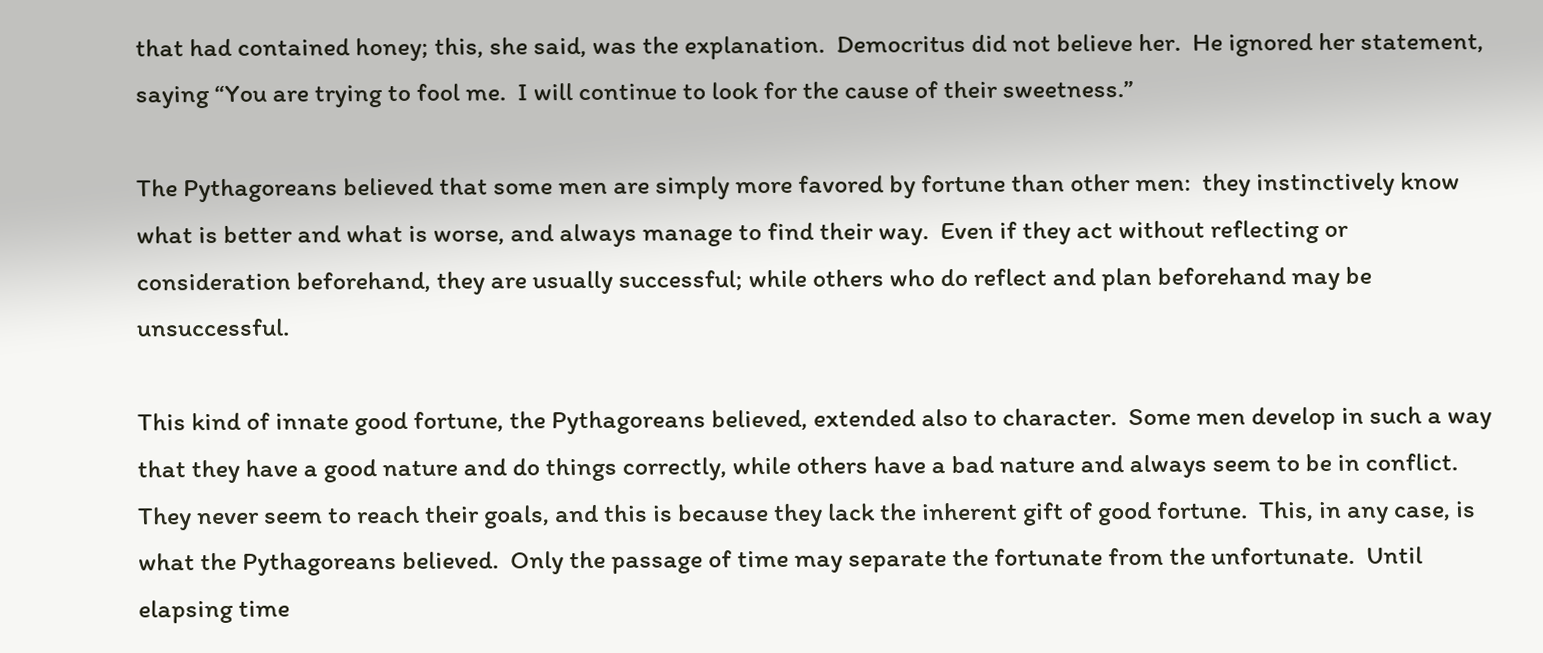that had contained honey; this, she said, was the explanation.  Democritus did not believe her.  He ignored her statement, saying “You are trying to fool me.  I will continue to look for the cause of their sweetness.”

The Pythagoreans believed that some men are simply more favored by fortune than other men:  they instinctively know what is better and what is worse, and always manage to find their way.  Even if they act without reflecting or consideration beforehand, they are usually successful; while others who do reflect and plan beforehand may be unsuccessful.

This kind of innate good fortune, the Pythagoreans believed, extended also to character.  Some men develop in such a way that they have a good nature and do things correctly, while others have a bad nature and always seem to be in conflict.  They never seem to reach their goals, and this is because they lack the inherent gift of good fortune.  This, in any case, is what the Pythagoreans believed.  Only the passage of time may separate the fortunate from the unfortunate.  Until elapsing time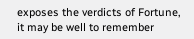exposes the verdicts of Fortune, it may be well to remember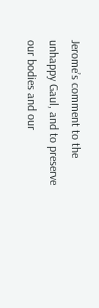Jerome’s comment to the unhappy Gaul, and to preserve our bodies and our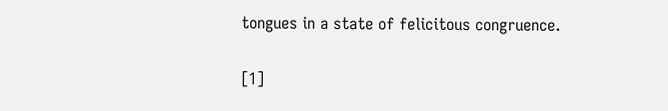tongues in a state of felicitous congruence.

[1]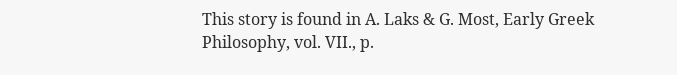This story is found in A. Laks & G. Most, Early Greek Philosophy, vol. VII., p.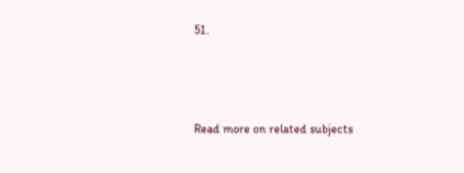51.



Read more on related subjects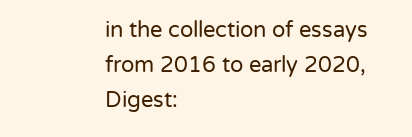in the collection of essays from 2016 to early 2020, Digest: